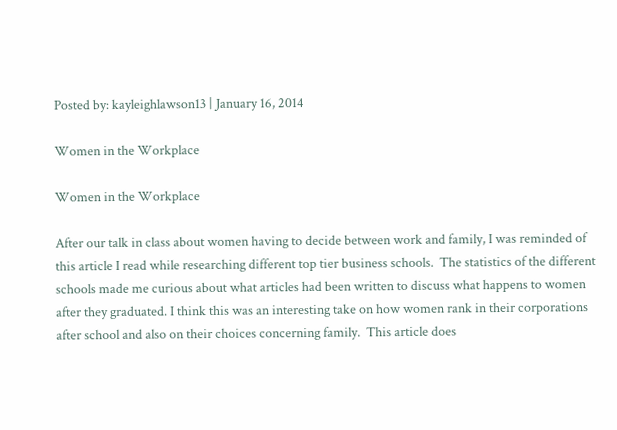Posted by: kayleighlawson13 | January 16, 2014

Women in the Workplace

Women in the Workplace

After our talk in class about women having to decide between work and family, I was reminded of this article I read while researching different top tier business schools.  The statistics of the different schools made me curious about what articles had been written to discuss what happens to women after they graduated. I think this was an interesting take on how women rank in their corporations after school and also on their choices concerning family.  This article does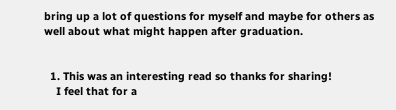bring up a lot of questions for myself and maybe for others as well about what might happen after graduation.


  1. This was an interesting read so thanks for sharing!
    I feel that for a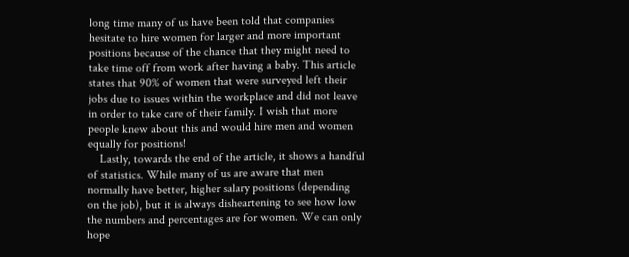long time many of us have been told that companies hesitate to hire women for larger and more important positions because of the chance that they might need to take time off from work after having a baby. This article states that 90% of women that were surveyed left their jobs due to issues within the workplace and did not leave in order to take care of their family. I wish that more people knew about this and would hire men and women equally for positions!
    Lastly, towards the end of the article, it shows a handful of statistics. While many of us are aware that men normally have better, higher salary positions (depending on the job), but it is always disheartening to see how low the numbers and percentages are for women. We can only hope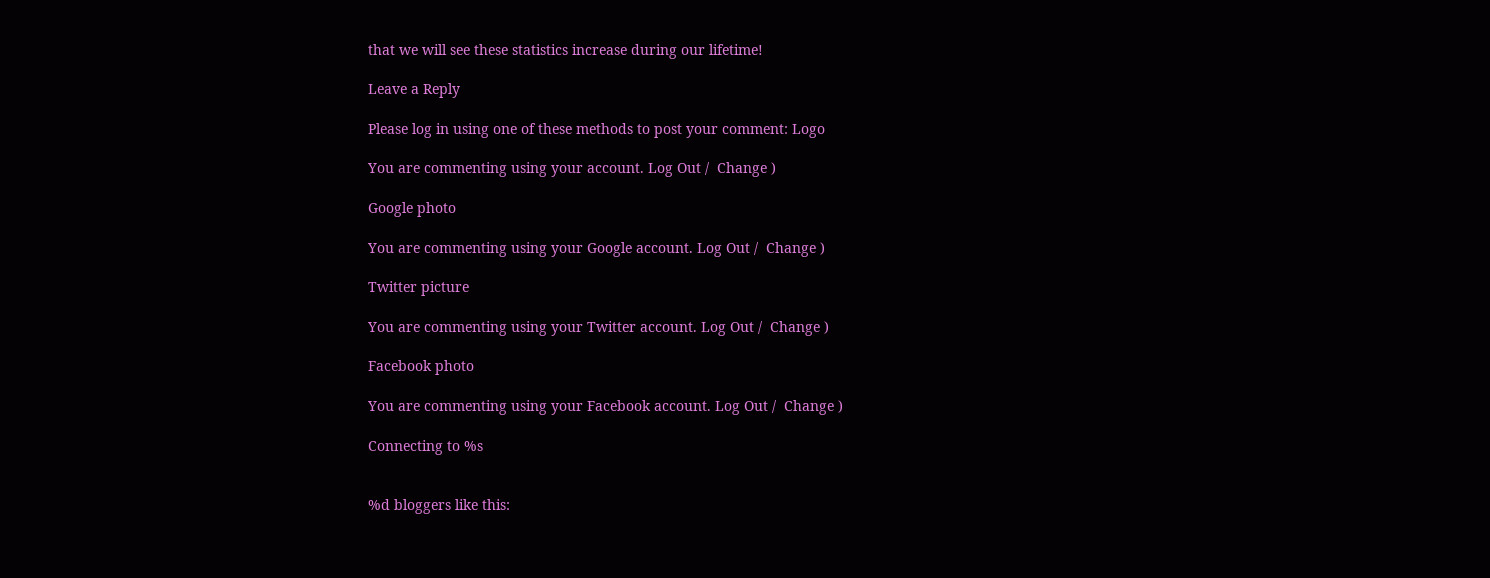that we will see these statistics increase during our lifetime!

Leave a Reply

Please log in using one of these methods to post your comment: Logo

You are commenting using your account. Log Out /  Change )

Google photo

You are commenting using your Google account. Log Out /  Change )

Twitter picture

You are commenting using your Twitter account. Log Out /  Change )

Facebook photo

You are commenting using your Facebook account. Log Out /  Change )

Connecting to %s


%d bloggers like this: